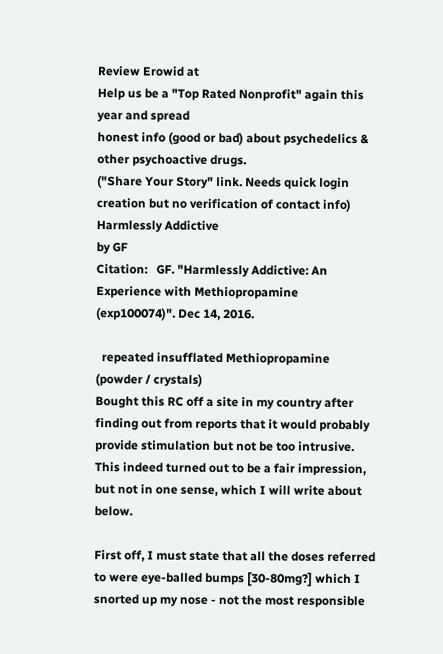Review Erowid at
Help us be a "Top Rated Nonprofit" again this year and spread
honest info (good or bad) about psychedelics & other psychoactive drugs.
("Share Your Story" link. Needs quick login creation but no verification of contact info)
Harmlessly Addictive
by GF
Citation:   GF. "Harmlessly Addictive: An Experience with Methiopropamine (exp100074)". Dec 14, 2016.

  repeated insufflated Methiopropamine (powder / crystals)
Bought this RC off a site in my country after finding out from reports that it would probably provide stimulation but not be too intrusive. This indeed turned out to be a fair impression, but not in one sense, which I will write about below.

First off, I must state that all the doses referred to were eye-balled bumps [30-80mg?] which I snorted up my nose - not the most responsible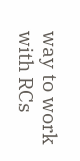way to work with RCs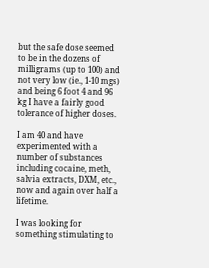but the safe dose seemed to be in the dozens of milligrams (up to 100) and not very low (ie., 1-10 mgs) and being 6 foot 4 and 96 kg I have a fairly good tolerance of higher doses.

I am 40 and have experimented with a number of substances including cocaine, meth, salvia extracts, DXM, etc., now and again over half a lifetime.

I was looking for something stimulating to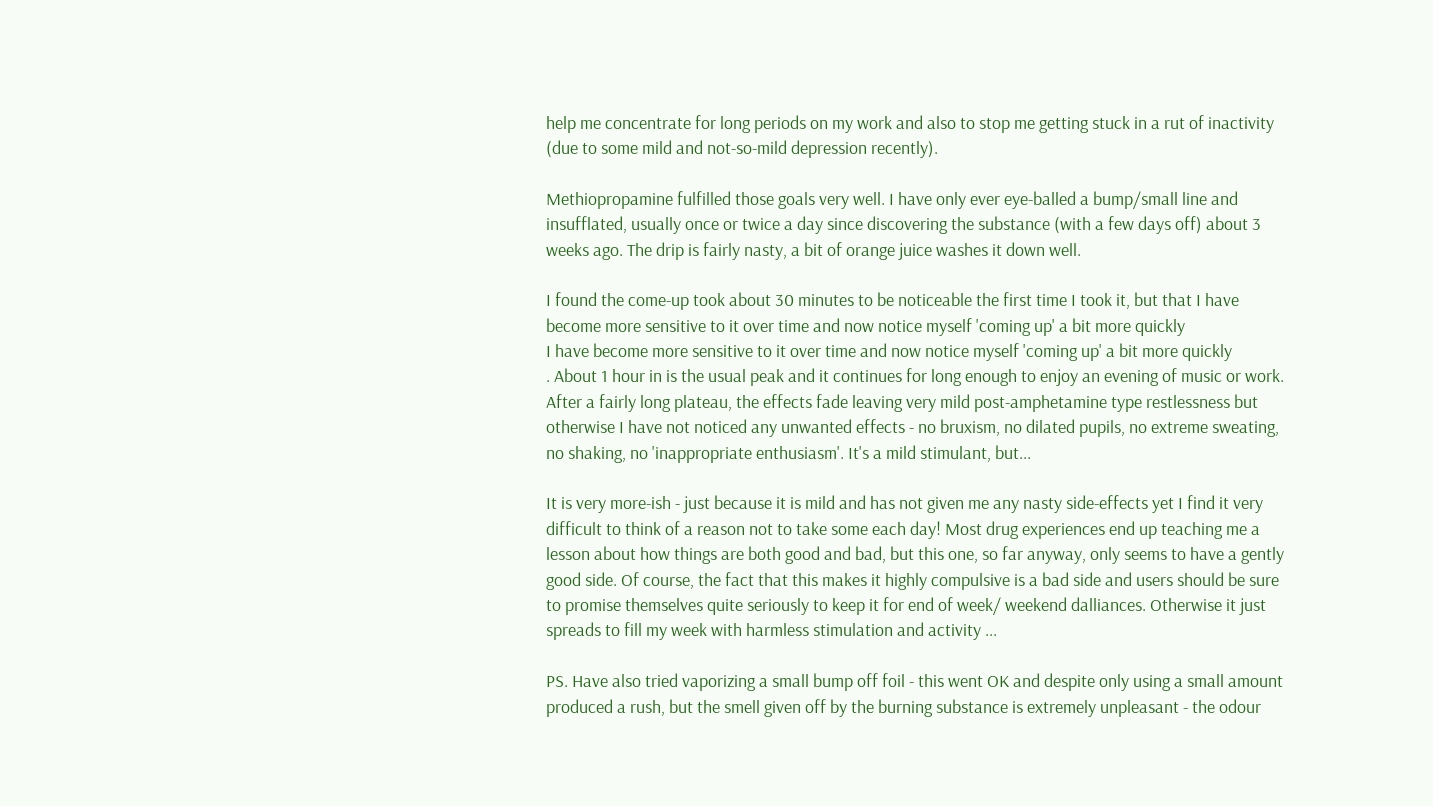help me concentrate for long periods on my work and also to stop me getting stuck in a rut of inactivity (due to some mild and not-so-mild depression recently).

Methiopropamine fulfilled those goals very well. I have only ever eye-balled a bump/small line and insufflated, usually once or twice a day since discovering the substance (with a few days off) about 3 weeks ago. The drip is fairly nasty, a bit of orange juice washes it down well.

I found the come-up took about 30 minutes to be noticeable the first time I took it, but that I have become more sensitive to it over time and now notice myself 'coming up' a bit more quickly
I have become more sensitive to it over time and now notice myself 'coming up' a bit more quickly
. About 1 hour in is the usual peak and it continues for long enough to enjoy an evening of music or work. After a fairly long plateau, the effects fade leaving very mild post-amphetamine type restlessness but otherwise I have not noticed any unwanted effects - no bruxism, no dilated pupils, no extreme sweating, no shaking, no 'inappropriate enthusiasm'. It's a mild stimulant, but...

It is very more-ish - just because it is mild and has not given me any nasty side-effects yet I find it very difficult to think of a reason not to take some each day! Most drug experiences end up teaching me a lesson about how things are both good and bad, but this one, so far anyway, only seems to have a gently good side. Of course, the fact that this makes it highly compulsive is a bad side and users should be sure to promise themselves quite seriously to keep it for end of week/ weekend dalliances. Otherwise it just spreads to fill my week with harmless stimulation and activity ...

PS. Have also tried vaporizing a small bump off foil - this went OK and despite only using a small amount produced a rush, but the smell given off by the burning substance is extremely unpleasant - the odour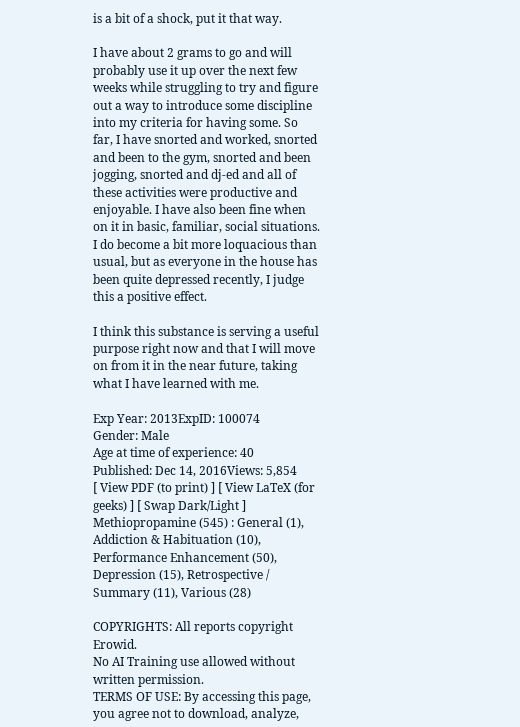is a bit of a shock, put it that way.

I have about 2 grams to go and will probably use it up over the next few weeks while struggling to try and figure out a way to introduce some discipline into my criteria for having some. So far, I have snorted and worked, snorted and been to the gym, snorted and been jogging, snorted and dj-ed and all of these activities were productive and enjoyable. I have also been fine when on it in basic, familiar, social situations. I do become a bit more loquacious than usual, but as everyone in the house has been quite depressed recently, I judge this a positive effect.

I think this substance is serving a useful purpose right now and that I will move on from it in the near future, taking what I have learned with me.

Exp Year: 2013ExpID: 100074
Gender: Male
Age at time of experience: 40
Published: Dec 14, 2016Views: 5,854
[ View PDF (to print) ] [ View LaTeX (for geeks) ] [ Swap Dark/Light ]
Methiopropamine (545) : General (1), Addiction & Habituation (10), Performance Enhancement (50), Depression (15), Retrospective / Summary (11), Various (28)

COPYRIGHTS: All reports copyright Erowid.
No AI Training use allowed without written permission.
TERMS OF USE: By accessing this page, you agree not to download, analyze,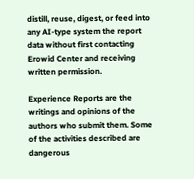distill, reuse, digest, or feed into any AI-type system the report data without first contacting Erowid Center and receiving written permission.

Experience Reports are the writings and opinions of the authors who submit them. Some of the activities described are dangerous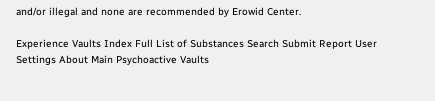and/or illegal and none are recommended by Erowid Center.

Experience Vaults Index Full List of Substances Search Submit Report User Settings About Main Psychoactive Vaults